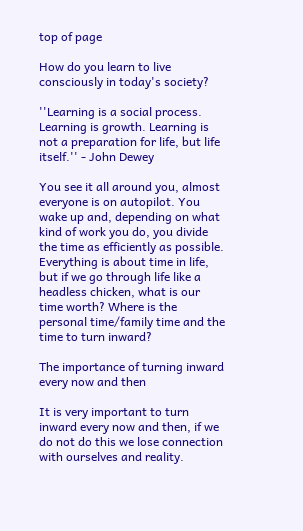top of page

How do you learn to live consciously in today's society?

''Learning is a social process. Learning is growth. Learning is not a preparation for life, but life itself.'' - John Dewey

You see it all around you, almost everyone is on autopilot. You wake up and, depending on what kind of work you do, you divide the time as efficiently as possible. Everything is about time in life, but if we go through life like a headless chicken, what is our time worth? Where is the personal time/family time and the time to turn inward?

The importance of turning inward every now and then

It is very important to turn inward every now and then, if we do not do this we lose connection with ourselves and reality.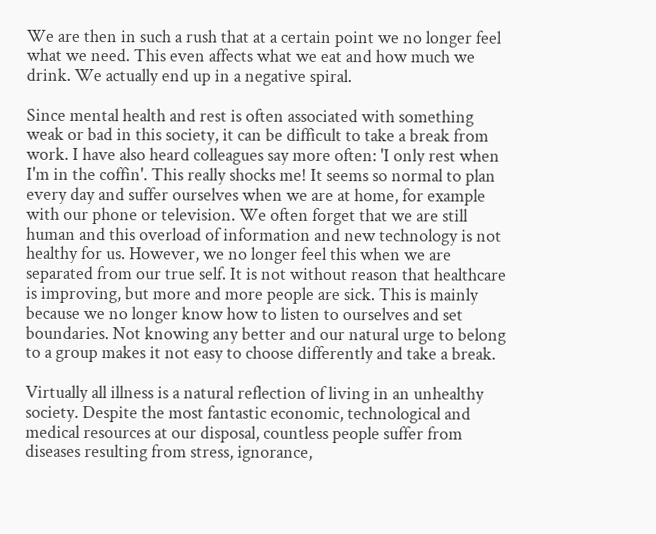We are then in such a rush that at a certain point we no longer feel what we need. This even affects what we eat and how much we drink. We actually end up in a negative spiral.

Since mental health and rest is often associated with something weak or bad in this society, it can be difficult to take a break from work. I have also heard colleagues say more often: 'I only rest when I'm in the coffin'. This really shocks me! It seems so normal to plan every day and suffer ourselves when we are at home, for example with our phone or television. We often forget that we are still human and this overload of information and new technology is not healthy for us. However, we no longer feel this when we are separated from our true self. It is not without reason that healthcare is improving, but more and more people are sick. This is mainly because we no longer know how to listen to ourselves and set boundaries. Not knowing any better and our natural urge to belong to a group makes it not easy to choose differently and take a break.

Virtually all illness is a natural reflection of living in an unhealthy society. Despite the most fantastic economic, technological and medical resources at our disposal, countless people suffer from diseases resulting from stress, ignorance,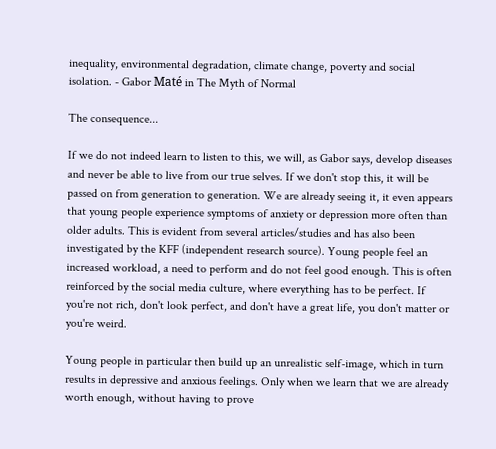inequality, environmental degradation, climate change, poverty and social isolation. - Gabor Maté in The Myth of Normal

The consequence...

If we do not indeed learn to listen to this, we will, as Gabor says, develop diseases and never be able to live from our true selves. If we don't stop this, it will be passed on from generation to generation. We are already seeing it, it even appears that young people experience symptoms of anxiety or depression more often than older adults. This is evident from several articles/studies and has also been investigated by the KFF (independent research source). Young people feel an increased workload, a need to perform and do not feel good enough. This is often reinforced by the social media culture, where everything has to be perfect. If you're not rich, don't look perfect, and don't have a great life, you don't matter or you're weird.

Young people in particular then build up an unrealistic self-image, which in turn results in depressive and anxious feelings. Only when we learn that we are already worth enough, without having to prove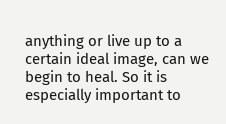anything or live up to a certain ideal image, can we begin to heal. So it is especially important to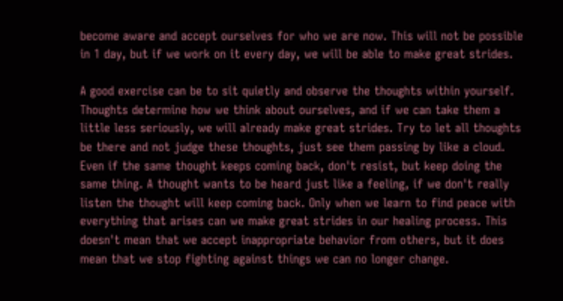become aware and accept ourselves for who we are now. This will not be possible in 1 day, but if we work on it every day, we will be able to make great strides.

A good exercise can be to sit quietly and observe the thoughts within yourself. Thoughts determine how we think about ourselves, and if we can take them a little less seriously, we will already make great strides. Try to let all thoughts be there and not judge these thoughts, just see them passing by like a cloud. Even if the same thought keeps coming back, don't resist, but keep doing the same thing. A thought wants to be heard just like a feeling, if we don't really listen the thought will keep coming back. Only when we learn to find peace with everything that arises can we make great strides in our healing process. This doesn't mean that we accept inappropriate behavior from others, but it does mean that we stop fighting against things we can no longer change.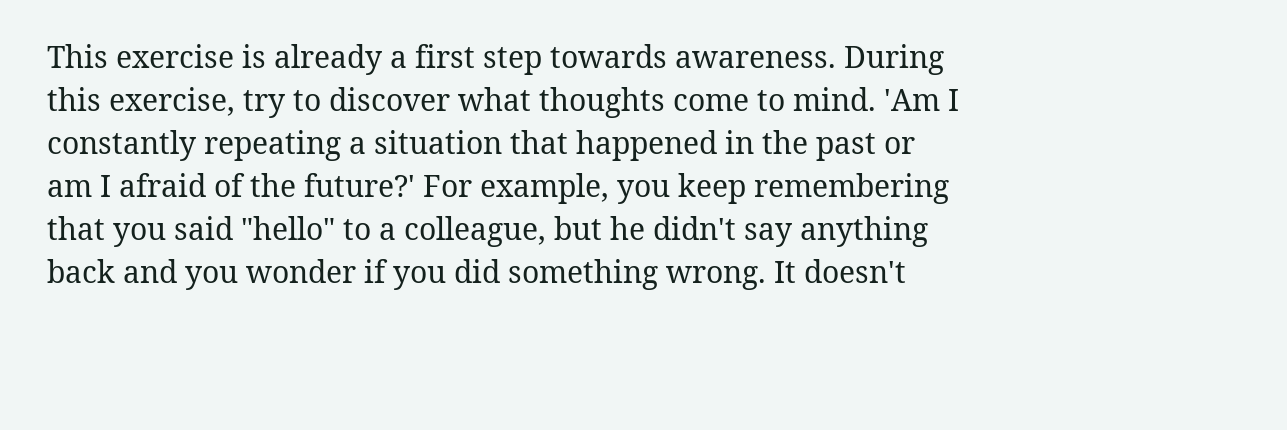This exercise is already a first step towards awareness. During this exercise, try to discover what thoughts come to mind. 'Am I constantly repeating a situation that happened in the past or am I afraid of the future?' For example, you keep remembering that you said "hello" to a colleague, but he didn't say anything back and you wonder if you did something wrong. It doesn't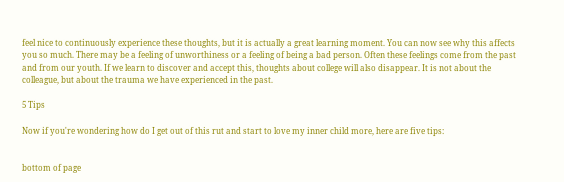feel nice to continuously experience these thoughts, but it is actually a great learning moment. You can now see why this affects you so much. There may be a feeling of unworthiness or a feeling of being a bad person. Often these feelings come from the past and from our youth. If we learn to discover and accept this, thoughts about college will also disappear. It is not about the colleague, but about the trauma we have experienced in the past.

5 Tips

Now if you're wondering how do I get out of this rut and start to love my inner child more, here are five tips:


bottom of page